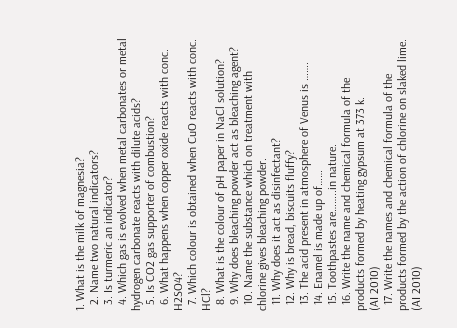1. What is the milk of magnesia?
  2. Name two natural indicators?
  3. Is turmeric an indicator?
  4. Which gas is evolved when metal carbonates or metal hydrogen carbonate reacts with dilute acids?
  5. Is CO2 gas supporter of combustion?
  6. What happens when copper oxide reacts with conc. H2SO4?
  7. Which colour is obtained when CuO reacts with conc. HCl?
  8. What is the colour of pH paper in NaCl solution?
  9. Why does bleaching powder act as bleaching agent?
  10. Name the substance which on treatment with chlorine gives bleaching powder.
  11. Why does it act as disinfectant?
  12. Why is bread, biscuits fluffy?
  13. The acid present in atmosphere of Venus is …….
  14. Enamel is made up of……
  15. Toothpastes are……..in nature.
  16. Write the name and chemical formula of the products formed by heating gypsum at 373 k.                                                                   (AI 2010)
  17. Write the names and chemical formula of the products formed by the action of chlorine on slaked lime.                                                   (AI 2010)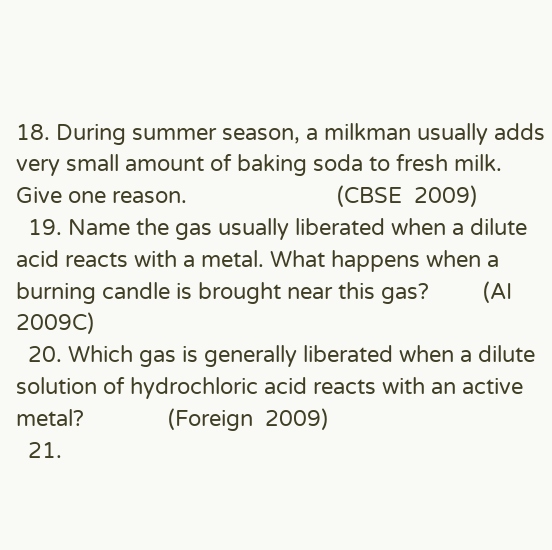18. During summer season, a milkman usually adds very small amount of baking soda to fresh milk. Give one reason.                         (CBSE  2009)
  19. Name the gas usually liberated when a dilute acid reacts with a metal. What happens when a burning candle is brought near this gas?         (AI 2009C)
  20. Which gas is generally liberated when a dilute solution of hydrochloric acid reacts with an active metal?              (Foreign  2009)
  21.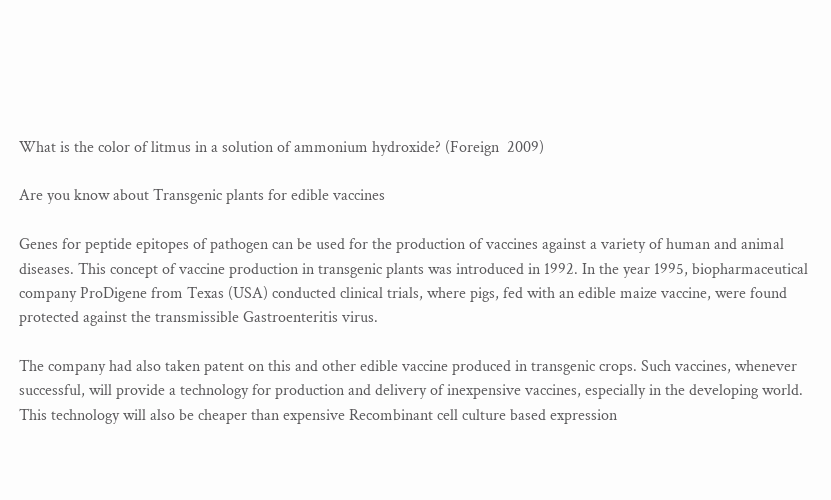What is the color of litmus in a solution of ammonium hydroxide? (Foreign  2009)

Are you know about Transgenic plants for edible vaccines

Genes for peptide epitopes of pathogen can be used for the production of vaccines against a variety of human and animal diseases. This concept of vaccine production in transgenic plants was introduced in 1992. In the year 1995, biopharmaceutical company ProDigene from Texas (USA) conducted clinical trials, where pigs, fed with an edible maize vaccine, were found protected against the transmissible Gastroenteritis virus.

The company had also taken patent on this and other edible vaccine produced in transgenic crops. Such vaccines, whenever successful, will provide a technology for production and delivery of inexpensive vaccines, especially in the developing world. This technology will also be cheaper than expensive Recombinant cell culture based expression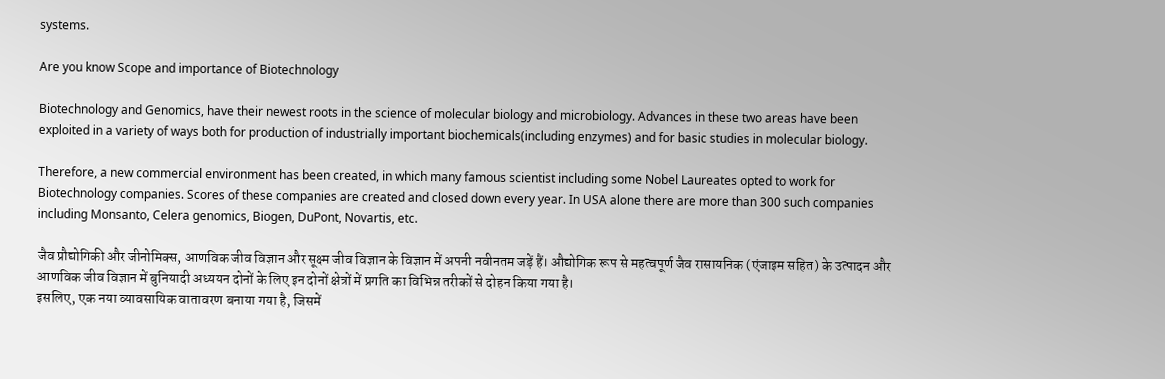systems.

Are you know Scope and importance of Biotechnology

Biotechnology and Genomics, have their newest roots in the science of molecular biology and microbiology. Advances in these two areas have been exploited in a variety of ways both for production of industrially important biochemicals(including enzymes) and for basic studies in molecular biology.

Therefore, a new commercial environment has been created, in which many famous scientist including some Nobel Laureates opted to work for Biotechnology companies. Scores of these companies are created and closed down every year. In USA alone there are more than 300 such companies including Monsanto, Celera genomics, Biogen, DuPont, Novartis, etc.

जैव प्रौद्योगिकी और जीनोमिक्स, आणविक जीव विज्ञान और सूक्ष्म जीव विज्ञान के विज्ञान में अपनी नवीनतम जड़ें हैं। औद्योगिक रूप से महत्वपूर्ण जैव रासायनिक (एंजाइम सहित) के उत्पादन और आणविक जीव विज्ञान में बुनियादी अध्ययन दोनों के लिए इन दोनों क्षेत्रों में प्रगति का विभिन्न तरीकों से दोहन किया गया है।
इसलिए, एक नया व्यावसायिक वातावरण बनाया गया है, जिसमें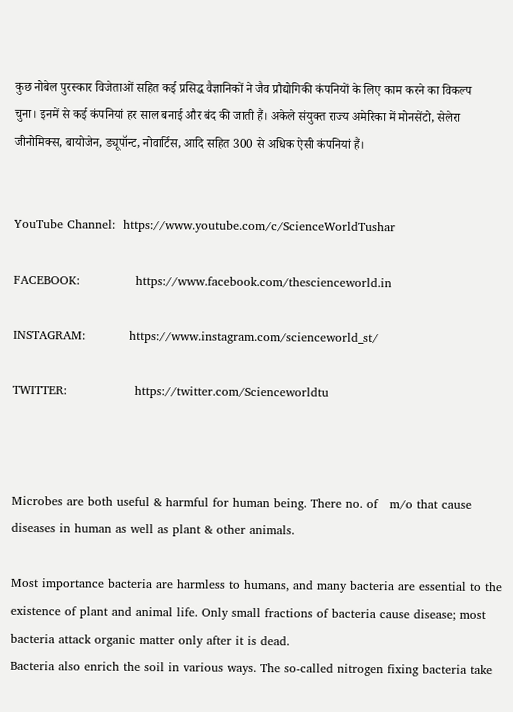कुछ नोबेल पुरस्कार विजेताओं सहित कई प्रसिद्ध वैज्ञानिकों ने जैव प्रौद्योगिकी कंपनियों के लिए काम करने का विकल्प चुना। इनमें से कई कंपनियां हर साल बनाई और बंद की जाती हैं। अकेले संयुक्त राज्य अमेरिका में मोनसेंटो, सेलेरा जीनोमिक्स, बायोजेन, ड्यूपॉन्ट, नोवार्टिस, आदि सहित 300 से अधिक ऐसी कंपनियां हैं।


YouTube Channel:  https://www.youtube.com/c/ScienceWorldTushar

FACEBOOK:              https://www.facebook.com/thescienceworld.in

INSTAGRAM:           https://www.instagram.com/scienceworld_st/

TWITTER:                 https://twitter.com/Scienceworldtu



Microbes are both useful & harmful for human being. There no. of   m/o that cause diseases in human as well as plant & other animals.

Most importance bacteria are harmless to humans, and many bacteria are essential to the existence of plant and animal life. Only small fractions of bacteria cause disease; most bacteria attack organic matter only after it is dead.
Bacteria also enrich the soil in various ways. The so-called nitrogen fixing bacteria take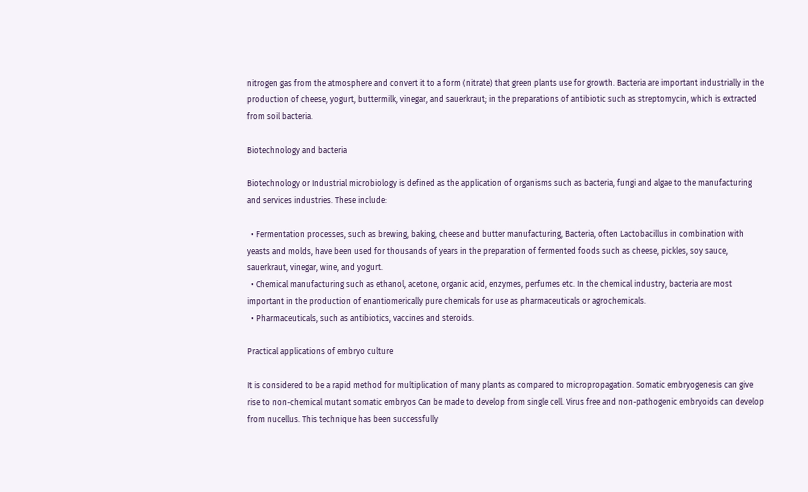nitrogen gas from the atmosphere and convert it to a form (nitrate) that green plants use for growth. Bacteria are important industrially in the production of cheese, yogurt, buttermilk, vinegar, and sauerkraut; in the preparations of antibiotic such as streptomycin, which is extracted from soil bacteria.

Biotechnology and bacteria

Biotechnology or Industrial microbiology is defined as the application of organisms such as bacteria, fungi and algae to the manufacturing and services industries. These include:

  • Fermentation processes, such as brewing, baking, cheese and butter manufacturing, Bacteria, often Lactobacillus in combination with yeasts and molds, have been used for thousands of years in the preparation of fermented foods such as cheese, pickles, soy sauce, sauerkraut, vinegar, wine, and yogurt.
  • Chemical manufacturing such as ethanol, acetone, organic acid, enzymes, perfumes etc. In the chemical industry, bacteria are most important in the production of enantiomerically pure chemicals for use as pharmaceuticals or agrochemicals.
  • Pharmaceuticals, such as antibiotics, vaccines and steroids.

Practical applications of embryo culture

It is considered to be a rapid method for multiplication of many plants as compared to micropropagation. Somatic embryogenesis can give rise to non-chemical mutant somatic embryos Can be made to develop from single cell. Virus free and non-pathogenic embryoids can develop from nucellus. This technique has been successfully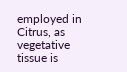employed in Citrus, as vegetative tissue is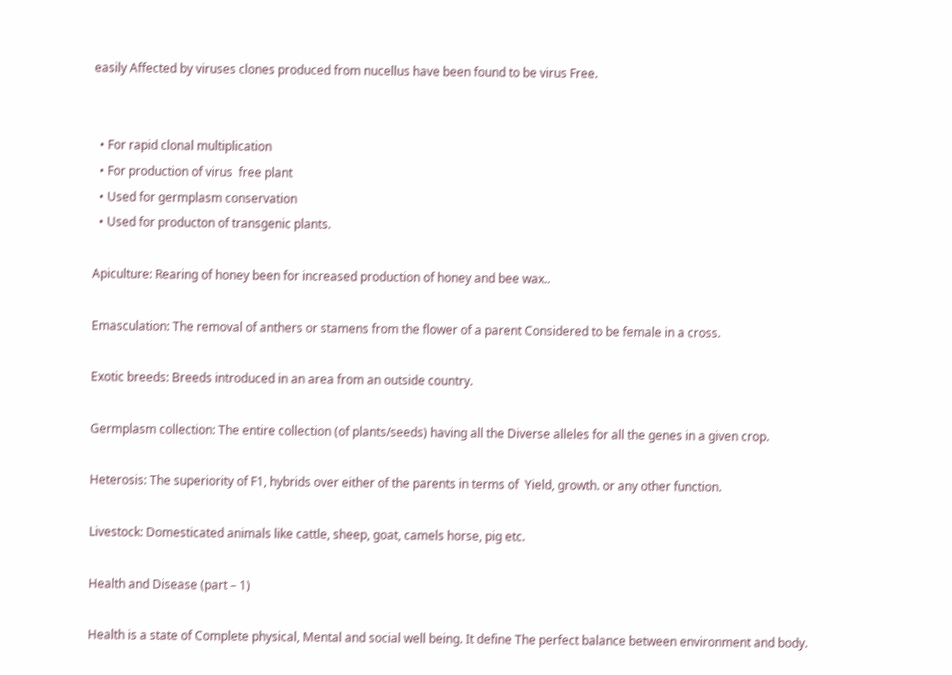easily Affected by viruses clones produced from nucellus have been found to be virus Free.


  • For rapid clonal multiplication
  • For production of virus  free plant
  • Used for germplasm conservation
  • Used for producton of transgenic plants.

Apiculture: Rearing of honey been for increased production of honey and bee wax..

Emasculation: The removal of anthers or stamens from the flower of a parent Considered to be female in a cross.

Exotic breeds: Breeds introduced in an area from an outside country.

Germplasm collection: The entire collection (of plants/seeds) having all the Diverse alleles for all the genes in a given crop.

Heterosis: The superiority of F1, hybrids over either of the parents in terms of  Yield, growth. or any other function.

Livestock: Domesticated animals like cattle, sheep, goat, camels horse, pig etc.

Health and Disease (part – 1)

Health is a state of Complete physical, Mental and social well being. It define The perfect balance between environment and body.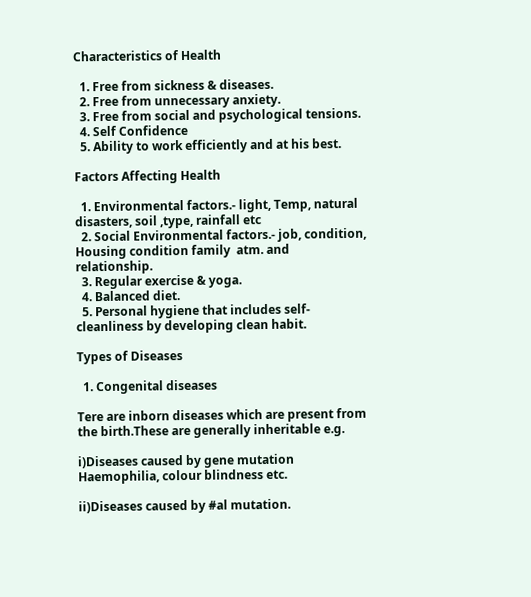Characteristics of Health

  1. Free from sickness & diseases.
  2. Free from unnecessary anxiety.
  3. Free from social and psychological tensions.
  4. Self Confidence
  5. Ability to work efficiently and at his best.

Factors Affecting Health

  1. Environmental factors.- light, Temp, natural disasters, soil ,type, rainfall etc
  2. Social Environmental factors.- job, condition, Housing condition family  atm. and relationship.
  3. Regular exercise & yoga.
  4. Balanced diet.
  5. Personal hygiene that includes self-cleanliness by developing clean habit.

Types of Diseases

  1. Congenital diseases

Tere are inborn diseases which are present from the birth.These are generally inheritable e.g.

i)Diseases caused by gene mutation Haemophilia, colour blindness etc.

ii)Diseases caused by #al mutation.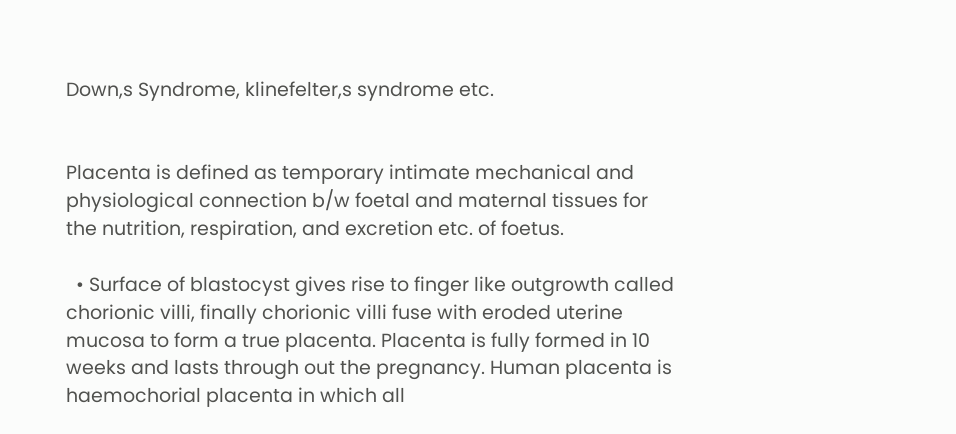Down,s Syndrome, klinefelter,s syndrome etc.


Placenta is defined as temporary intimate mechanical and physiological connection b/w foetal and maternal tissues for the nutrition, respiration, and excretion etc. of foetus.

  • Surface of blastocyst gives rise to finger like outgrowth called chorionic villi, finally chorionic villi fuse with eroded uterine mucosa to form a true placenta. Placenta is fully formed in 10 weeks and lasts through out the pregnancy. Human placenta is haemochorial placenta in which all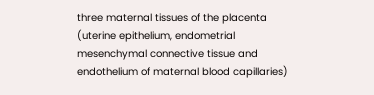three maternal tissues of the placenta (uterine epithelium, endometrial mesenchymal connective tissue and endothelium of maternal blood capillaries)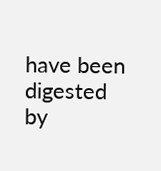have been digested by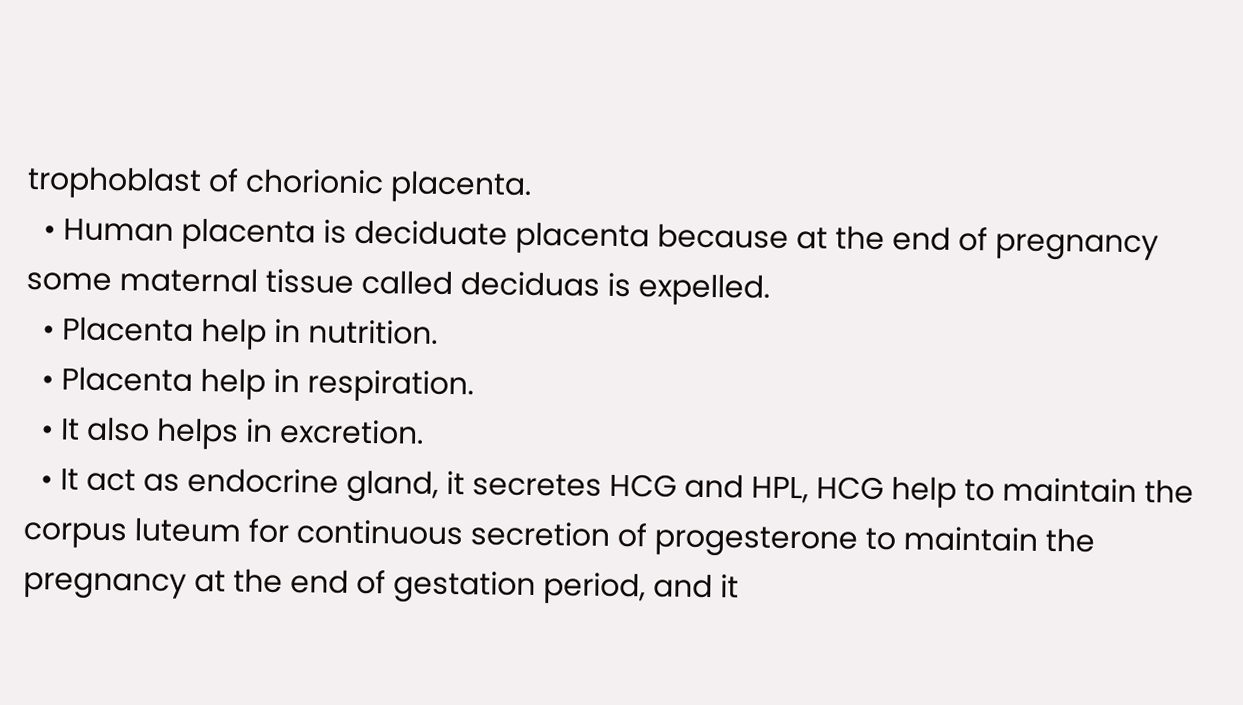trophoblast of chorionic placenta.
  • Human placenta is deciduate placenta because at the end of pregnancy some maternal tissue called deciduas is expelled.
  • Placenta help in nutrition.
  • Placenta help in respiration.
  • It also helps in excretion.
  • It act as endocrine gland, it secretes HCG and HPL, HCG help to maintain the corpus luteum for continuous secretion of progesterone to maintain the pregnancy at the end of gestation period, and it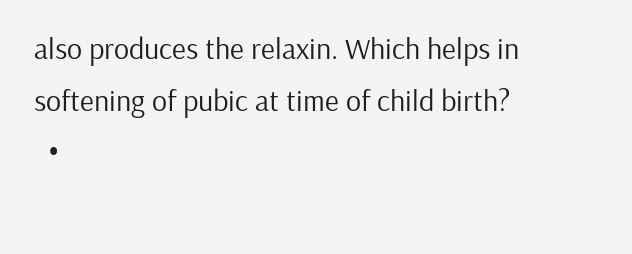also produces the relaxin. Which helps in softening of pubic at time of child birth?
  •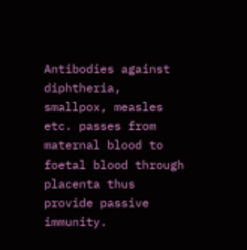Antibodies against diphtheria, smallpox, measles etc. passes from maternal blood to foetal blood through placenta thus provide passive immunity.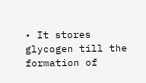• It stores glycogen till the formation of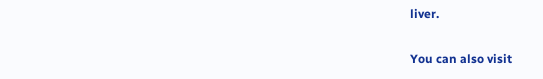liver.

You can also visit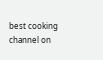best cooking channel on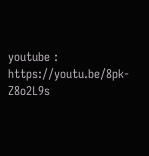youtube : https://youtu.be/8pk-Z8o2L9s